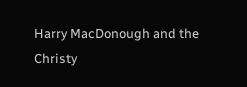Harry MacDonough and the Christy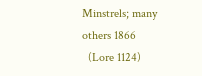Minstrels; many others 1866
  (Lore 1124)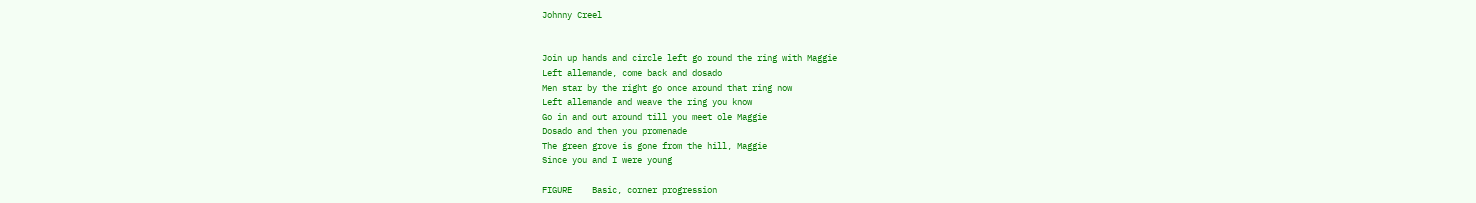Johnny Creel


Join up hands and circle left go round the ring with Maggie
Left allemande, come back and dosado
Men star by the right go once around that ring now
Left allemande and weave the ring you know
Go in and out around till you meet ole Maggie
Dosado and then you promenade
The green grove is gone from the hill, Maggie
Since you and I were young

FIGURE    Basic, corner progression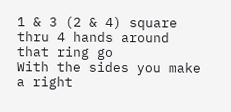1 & 3 (2 & 4) square thru 4 hands around that ring go
With the sides you make a right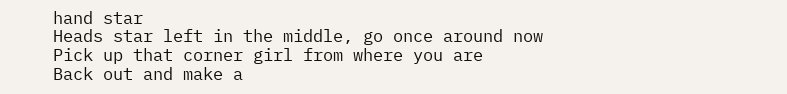hand star
Heads star left in the middle, go once around now
Pick up that corner girl from where you are
Back out and make a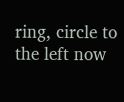ring, circle to the left now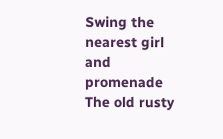Swing the nearest girl and promenade
The old rusty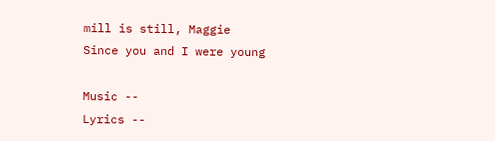mill is still, Maggie
Since you and I were young

Music --
Lyrics --